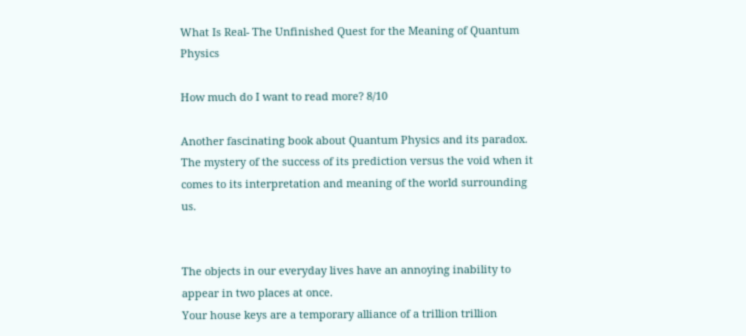What Is Real- The Unfinished Quest for the Meaning of Quantum Physics

How much do I want to read more? 8/10

Another fascinating book about Quantum Physics and its paradox.
The mystery of the success of its prediction versus the void when it comes to its interpretation and meaning of the world surrounding us.


The objects in our everyday lives have an annoying inability to appear in two places at once.
Your house keys are a temporary alliance of a trillion trillion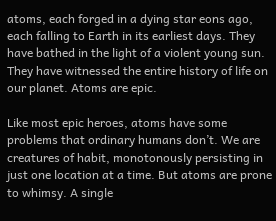atoms, each forged in a dying star eons ago, each falling to Earth in its earliest days. They have bathed in the light of a violent young sun. They have witnessed the entire history of life on our planet. Atoms are epic.

Like most epic heroes, atoms have some problems that ordinary humans don’t. We are creatures of habit, monotonously persisting in just one location at a time. But atoms are prone to whimsy. A single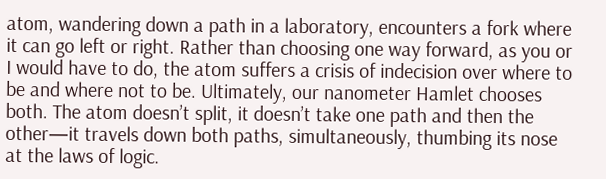atom, wandering down a path in a laboratory, encounters a fork where it can go left or right. Rather than choosing one way forward, as you or I would have to do, the atom suffers a crisis of indecision over where to be and where not to be. Ultimately, our nanometer Hamlet chooses both. The atom doesn’t split, it doesn’t take one path and then the other—it travels down both paths, simultaneously, thumbing its nose at the laws of logic.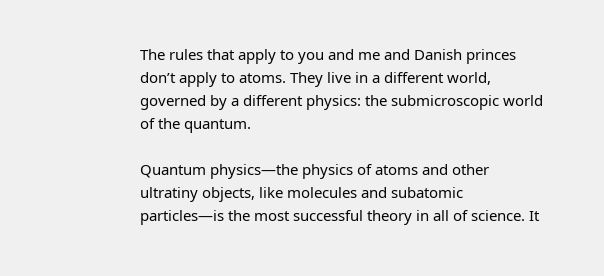The rules that apply to you and me and Danish princes don’t apply to atoms. They live in a different world, governed by a different physics: the submicroscopic world of the quantum.

Quantum physics—the physics of atoms and other ultratiny objects, like molecules and subatomic particles—is the most successful theory in all of science. It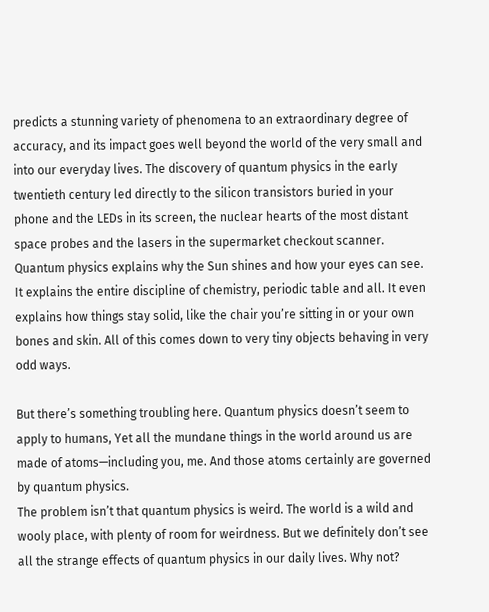predicts a stunning variety of phenomena to an extraordinary degree of accuracy, and its impact goes well beyond the world of the very small and into our everyday lives. The discovery of quantum physics in the early twentieth century led directly to the silicon transistors buried in your phone and the LEDs in its screen, the nuclear hearts of the most distant space probes and the lasers in the supermarket checkout scanner. Quantum physics explains why the Sun shines and how your eyes can see. It explains the entire discipline of chemistry, periodic table and all. It even explains how things stay solid, like the chair you’re sitting in or your own bones and skin. All of this comes down to very tiny objects behaving in very odd ways.

But there’s something troubling here. Quantum physics doesn’t seem to apply to humans, Yet all the mundane things in the world around us are made of atoms—including you, me. And those atoms certainly are governed by quantum physics.
The problem isn’t that quantum physics is weird. The world is a wild and wooly place, with plenty of room for weirdness. But we definitely don’t see all the strange effects of quantum physics in our daily lives. Why not?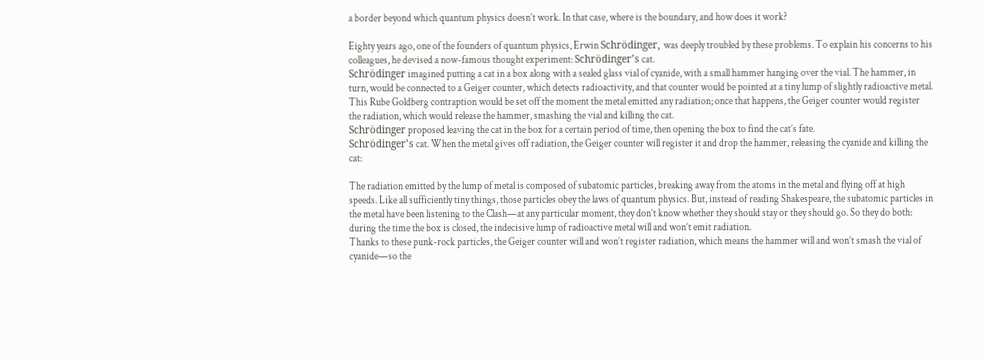a border beyond which quantum physics doesn’t work. In that case, where is the boundary, and how does it work?

Eighty years ago, one of the founders of quantum physics, Erwin Schrödinger, was deeply troubled by these problems. To explain his concerns to his colleagues, he devised a now-famous thought experiment: Schrödinger’s cat.
Schrödinger imagined putting a cat in a box along with a sealed glass vial of cyanide, with a small hammer hanging over the vial. The hammer, in turn, would be connected to a Geiger counter, which detects radioactivity, and that counter would be pointed at a tiny lump of slightly radioactive metal. This Rube Goldberg contraption would be set off the moment the metal emitted any radiation; once that happens, the Geiger counter would register the radiation, which would release the hammer, smashing the vial and killing the cat.
Schrödinger proposed leaving the cat in the box for a certain period of time, then opening the box to find the cat’s fate.
Schrödinger’s cat. When the metal gives off radiation, the Geiger counter will register it and drop the hammer, releasing the cyanide and killing the cat:

The radiation emitted by the lump of metal is composed of subatomic particles, breaking away from the atoms in the metal and flying off at high speeds. Like all sufficiently tiny things, those particles obey the laws of quantum physics. But, instead of reading Shakespeare, the subatomic particles in the metal have been listening to the Clash—at any particular moment, they don’t know whether they should stay or they should go. So they do both: during the time the box is closed, the indecisive lump of radioactive metal will and won’t emit radiation.
Thanks to these punk-rock particles, the Geiger counter will and won’t register radiation, which means the hammer will and won’t smash the vial of cyanide—so the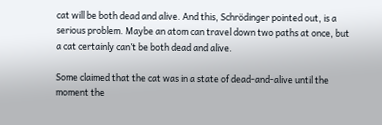cat will be both dead and alive. And this, Schrödinger pointed out, is a serious problem. Maybe an atom can travel down two paths at once, but a cat certainly can’t be both dead and alive.

Some claimed that the cat was in a state of dead-and-alive until the moment the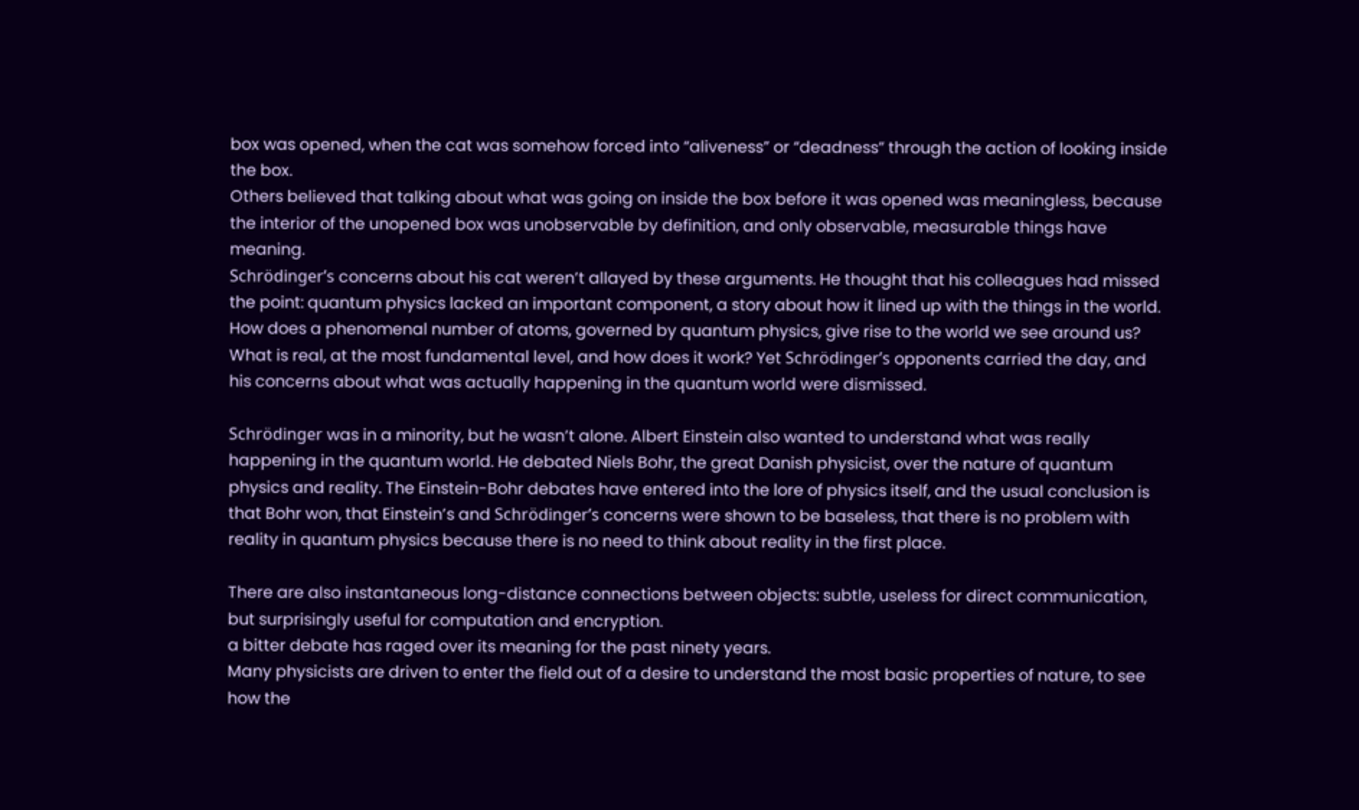box was opened, when the cat was somehow forced into “aliveness” or “deadness” through the action of looking inside the box.
Others believed that talking about what was going on inside the box before it was opened was meaningless, because the interior of the unopened box was unobservable by definition, and only observable, measurable things have meaning.
Schrödinger’s concerns about his cat weren’t allayed by these arguments. He thought that his colleagues had missed the point: quantum physics lacked an important component, a story about how it lined up with the things in the world. How does a phenomenal number of atoms, governed by quantum physics, give rise to the world we see around us? What is real, at the most fundamental level, and how does it work? Yet Schrödinger’s opponents carried the day, and his concerns about what was actually happening in the quantum world were dismissed.

Schrödinger was in a minority, but he wasn’t alone. Albert Einstein also wanted to understand what was really happening in the quantum world. He debated Niels Bohr, the great Danish physicist, over the nature of quantum physics and reality. The Einstein-Bohr debates have entered into the lore of physics itself, and the usual conclusion is that Bohr won, that Einstein’s and Schrödinger’s concerns were shown to be baseless, that there is no problem with reality in quantum physics because there is no need to think about reality in the first place.

There are also instantaneous long-distance connections between objects: subtle, useless for direct communication, but surprisingly useful for computation and encryption.
a bitter debate has raged over its meaning for the past ninety years.
Many physicists are driven to enter the field out of a desire to understand the most basic properties of nature, to see how the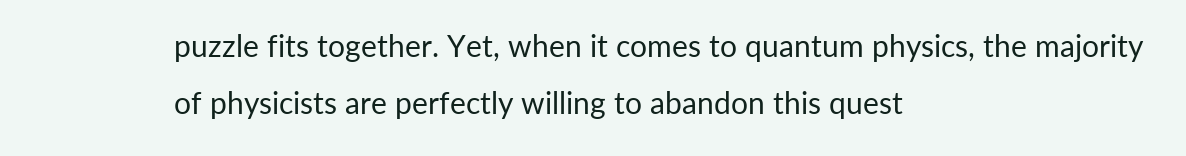puzzle fits together. Yet, when it comes to quantum physics, the majority of physicists are perfectly willing to abandon this quest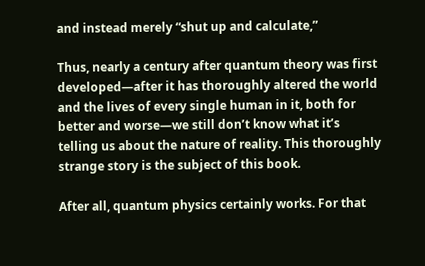and instead merely “shut up and calculate,”

Thus, nearly a century after quantum theory was first developed—after it has thoroughly altered the world and the lives of every single human in it, both for better and worse—we still don’t know what it’s telling us about the nature of reality. This thoroughly strange story is the subject of this book.

After all, quantum physics certainly works. For that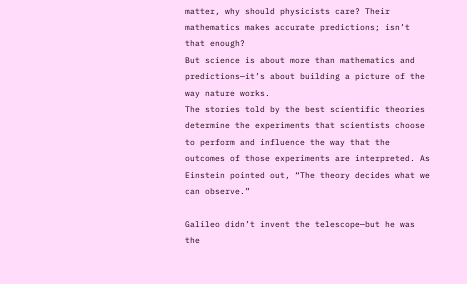matter, why should physicists care? Their mathematics makes accurate predictions; isn’t that enough?
But science is about more than mathematics and predictions—it’s about building a picture of the way nature works.
The stories told by the best scientific theories determine the experiments that scientists choose to perform and influence the way that the outcomes of those experiments are interpreted. As Einstein pointed out, “The theory decides what we can observe.”

Galileo didn’t invent the telescope—but he was the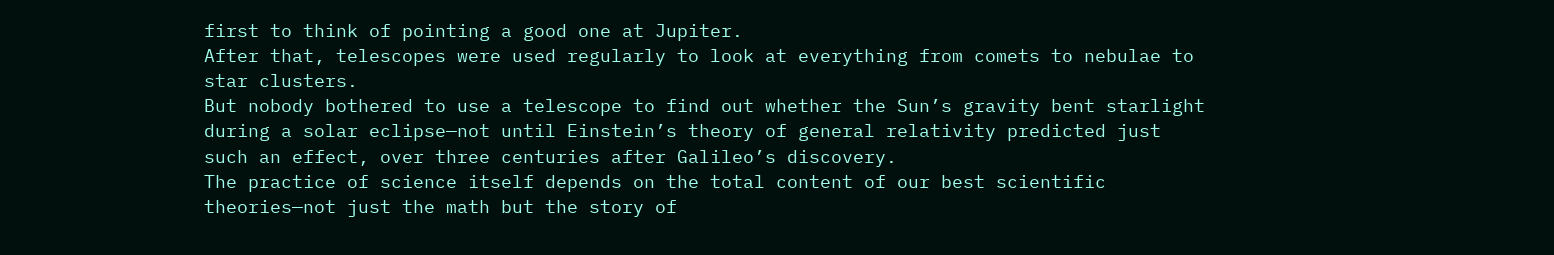first to think of pointing a good one at Jupiter.
After that, telescopes were used regularly to look at everything from comets to nebulae to star clusters.
But nobody bothered to use a telescope to find out whether the Sun’s gravity bent starlight during a solar eclipse—not until Einstein’s theory of general relativity predicted just such an effect, over three centuries after Galileo’s discovery.
The practice of science itself depends on the total content of our best scientific theories—not just the math but the story of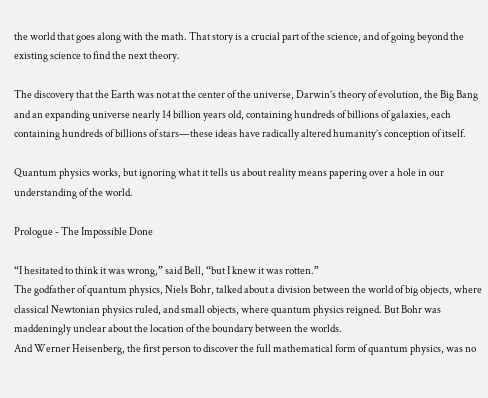the world that goes along with the math. That story is a crucial part of the science, and of going beyond the existing science to find the next theory.

The discovery that the Earth was not at the center of the universe, Darwin’s theory of evolution, the Big Bang and an expanding universe nearly 14 billion years old, containing hundreds of billions of galaxies, each containing hundreds of billions of stars—these ideas have radically altered humanity’s conception of itself.

Quantum physics works, but ignoring what it tells us about reality means papering over a hole in our understanding of the world.

Prologue - The Impossible Done

“I hesitated to think it was wrong,” said Bell, “but I knew it was rotten.”
The godfather of quantum physics, Niels Bohr, talked about a division between the world of big objects, where classical Newtonian physics ruled, and small objects, where quantum physics reigned. But Bohr was maddeningly unclear about the location of the boundary between the worlds.
And Werner Heisenberg, the first person to discover the full mathematical form of quantum physics, was no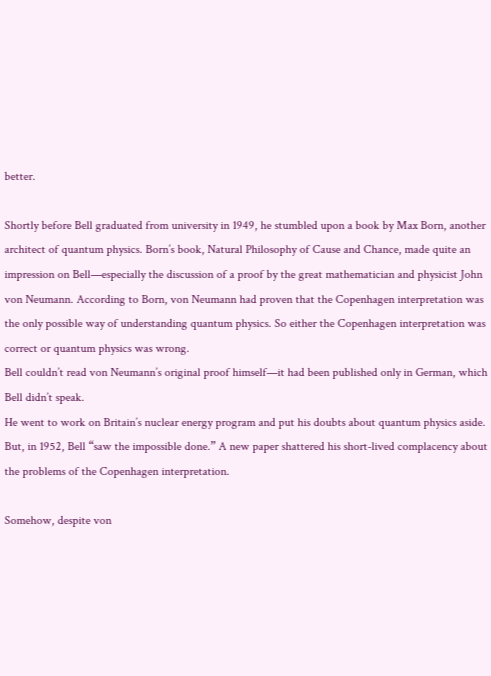better.

Shortly before Bell graduated from university in 1949, he stumbled upon a book by Max Born, another architect of quantum physics. Born’s book, Natural Philosophy of Cause and Chance, made quite an impression on Bell—especially the discussion of a proof by the great mathematician and physicist John von Neumann. According to Born, von Neumann had proven that the Copenhagen interpretation was the only possible way of understanding quantum physics. So either the Copenhagen interpretation was correct or quantum physics was wrong.
Bell couldn’t read von Neumann’s original proof himself—it had been published only in German, which Bell didn’t speak.
He went to work on Britain’s nuclear energy program and put his doubts about quantum physics aside. But, in 1952, Bell “saw the impossible done.” A new paper shattered his short-lived complacency about the problems of the Copenhagen interpretation.

Somehow, despite von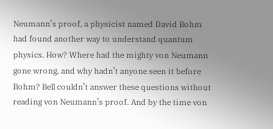Neumann’s proof, a physicist named David Bohm had found another way to understand quantum physics. How? Where had the mighty von Neumann gone wrong, and why hadn’t anyone seen it before Bohm? Bell couldn’t answer these questions without reading von Neumann’s proof. And by the time von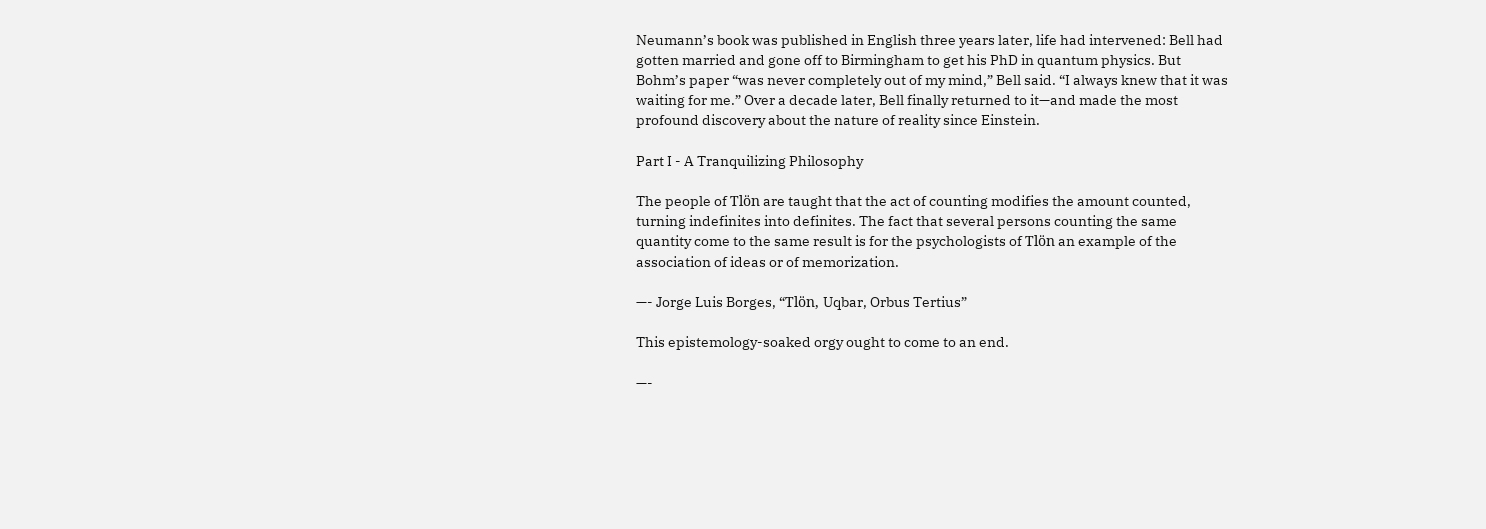Neumann’s book was published in English three years later, life had intervened: Bell had gotten married and gone off to Birmingham to get his PhD in quantum physics. But Bohm’s paper “was never completely out of my mind,” Bell said. “I always knew that it was waiting for me.” Over a decade later, Bell finally returned to it—and made the most profound discovery about the nature of reality since Einstein.

Part I - A Tranquilizing Philosophy

The people of Tlön are taught that the act of counting modifies the amount counted, turning indefinites into definites. The fact that several persons counting the same quantity come to the same result is for the psychologists of Tlön an example of the association of ideas or of memorization.

—- Jorge Luis Borges, “Tlön, Uqbar, Orbus Tertius”

This epistemology-soaked orgy ought to come to an end.

—-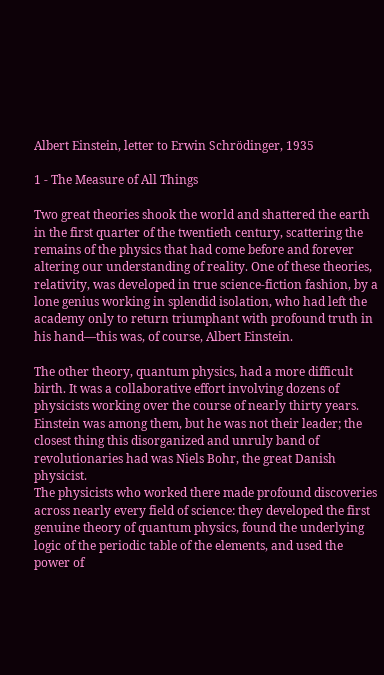Albert Einstein, letter to Erwin Schrödinger, 1935

1 - The Measure of All Things

Two great theories shook the world and shattered the earth in the first quarter of the twentieth century, scattering the remains of the physics that had come before and forever altering our understanding of reality. One of these theories, relativity, was developed in true science-fiction fashion, by a lone genius working in splendid isolation, who had left the academy only to return triumphant with profound truth in his hand—this was, of course, Albert Einstein.

The other theory, quantum physics, had a more difficult birth. It was a collaborative effort involving dozens of physicists working over the course of nearly thirty years. Einstein was among them, but he was not their leader; the closest thing this disorganized and unruly band of revolutionaries had was Niels Bohr, the great Danish physicist.
The physicists who worked there made profound discoveries across nearly every field of science: they developed the first genuine theory of quantum physics, found the underlying logic of the periodic table of the elements, and used the power of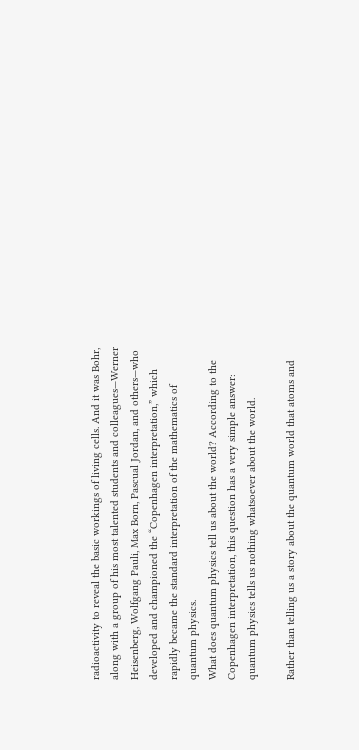radioactivity to reveal the basic workings of living cells. And it was Bohr, along with a group of his most talented students and colleagues—Werner Heisenberg, Wolfgang Pauli, Max Born, Pascual Jordan, and others—who developed and championed the “Copenhagen interpretation,” which rapidly became the standard interpretation of the mathematics of quantum physics.
What does quantum physics tell us about the world? According to the Copenhagen interpretation, this question has a very simple answer: quantum physics tells us nothing whatsoever about the world.

Rather than telling us a story about the quantum world that atoms and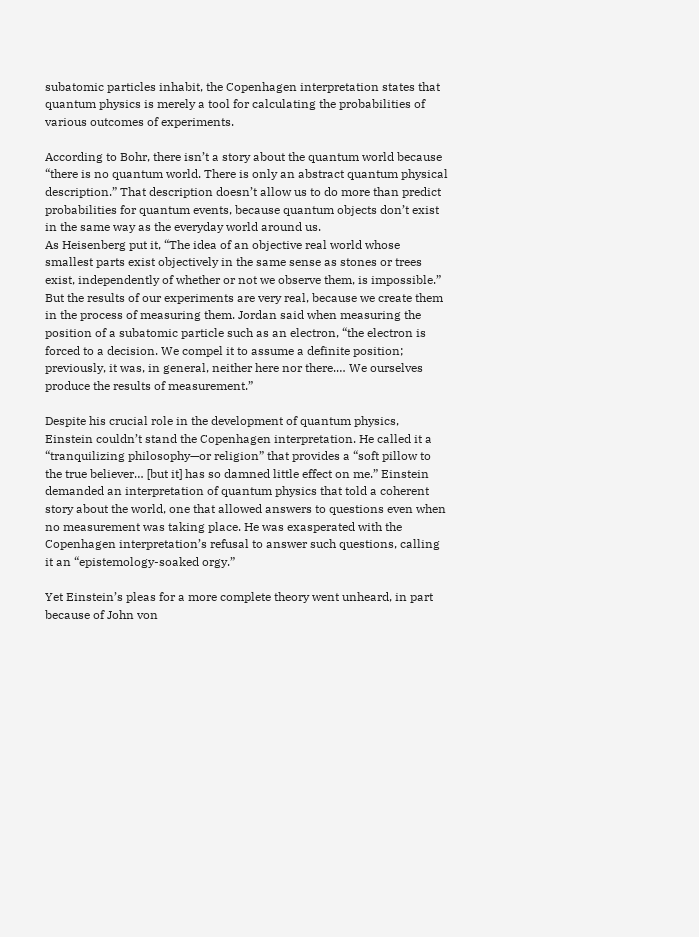subatomic particles inhabit, the Copenhagen interpretation states that quantum physics is merely a tool for calculating the probabilities of various outcomes of experiments.

According to Bohr, there isn’t a story about the quantum world because “there is no quantum world. There is only an abstract quantum physical description.” That description doesn’t allow us to do more than predict probabilities for quantum events, because quantum objects don’t exist in the same way as the everyday world around us.
As Heisenberg put it, “The idea of an objective real world whose smallest parts exist objectively in the same sense as stones or trees exist, independently of whether or not we observe them, is impossible.” But the results of our experiments are very real, because we create them in the process of measuring them. Jordan said when measuring the position of a subatomic particle such as an electron, “the electron is forced to a decision. We compel it to assume a definite position; previously, it was, in general, neither here nor there.… We ourselves produce the results of measurement.”

Despite his crucial role in the development of quantum physics, Einstein couldn’t stand the Copenhagen interpretation. He called it a “tranquilizing philosophy—or religion” that provides a “soft pillow to the true believer… [but it] has so damned little effect on me.” Einstein demanded an interpretation of quantum physics that told a coherent story about the world, one that allowed answers to questions even when no measurement was taking place. He was exasperated with the Copenhagen interpretation’s refusal to answer such questions, calling it an “epistemology-soaked orgy.”

Yet Einstein’s pleas for a more complete theory went unheard, in part because of John von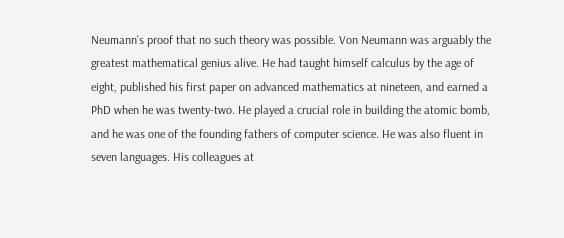Neumann’s proof that no such theory was possible. Von Neumann was arguably the greatest mathematical genius alive. He had taught himself calculus by the age of eight, published his first paper on advanced mathematics at nineteen, and earned a PhD when he was twenty-two. He played a crucial role in building the atomic bomb, and he was one of the founding fathers of computer science. He was also fluent in seven languages. His colleagues at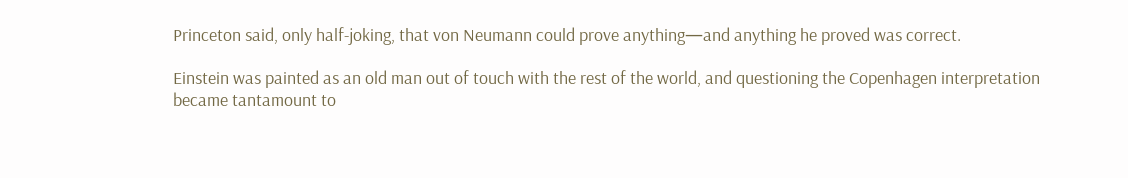Princeton said, only half-joking, that von Neumann could prove anything—and anything he proved was correct.

Einstein was painted as an old man out of touch with the rest of the world, and questioning the Copenhagen interpretation became tantamount to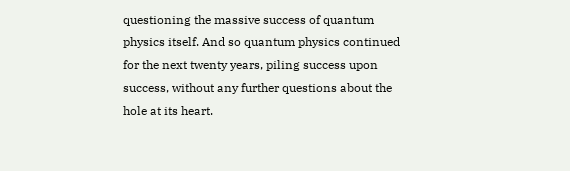questioning the massive success of quantum physics itself. And so quantum physics continued for the next twenty years, piling success upon success, without any further questions about the hole at its heart.